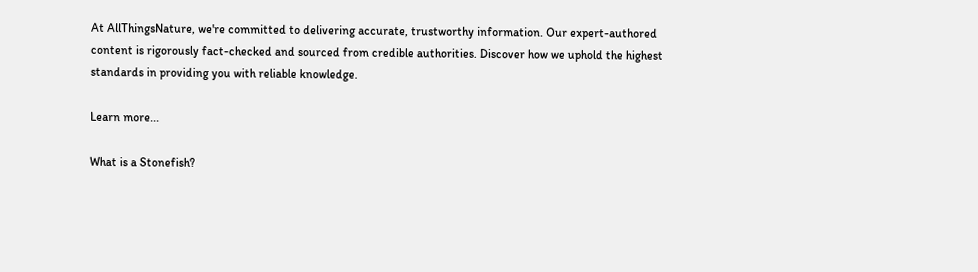At AllThingsNature, we're committed to delivering accurate, trustworthy information. Our expert-authored content is rigorously fact-checked and sourced from credible authorities. Discover how we uphold the highest standards in providing you with reliable knowledge.

Learn more...

What is a Stonefish?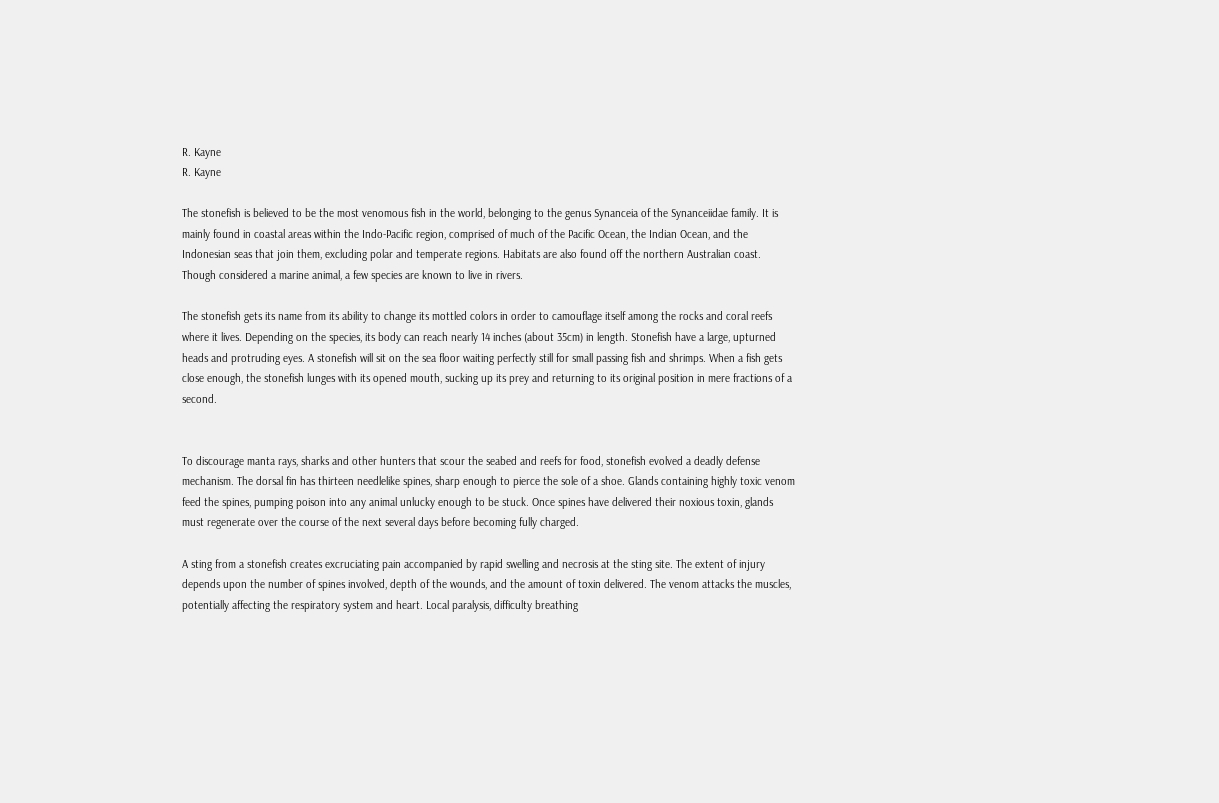R. Kayne
R. Kayne

The stonefish is believed to be the most venomous fish in the world, belonging to the genus Synanceia of the Synanceiidae family. It is mainly found in coastal areas within the Indo-Pacific region, comprised of much of the Pacific Ocean, the Indian Ocean, and the Indonesian seas that join them, excluding polar and temperate regions. Habitats are also found off the northern Australian coast. Though considered a marine animal, a few species are known to live in rivers.

The stonefish gets its name from its ability to change its mottled colors in order to camouflage itself among the rocks and coral reefs where it lives. Depending on the species, its body can reach nearly 14 inches (about 35cm) in length. Stonefish have a large, upturned heads and protruding eyes. A stonefish will sit on the sea floor waiting perfectly still for small passing fish and shrimps. When a fish gets close enough, the stonefish lunges with its opened mouth, sucking up its prey and returning to its original position in mere fractions of a second.


To discourage manta rays, sharks and other hunters that scour the seabed and reefs for food, stonefish evolved a deadly defense mechanism. The dorsal fin has thirteen needlelike spines, sharp enough to pierce the sole of a shoe. Glands containing highly toxic venom feed the spines, pumping poison into any animal unlucky enough to be stuck. Once spines have delivered their noxious toxin, glands must regenerate over the course of the next several days before becoming fully charged.

A sting from a stonefish creates excruciating pain accompanied by rapid swelling and necrosis at the sting site. The extent of injury depends upon the number of spines involved, depth of the wounds, and the amount of toxin delivered. The venom attacks the muscles, potentially affecting the respiratory system and heart. Local paralysis, difficulty breathing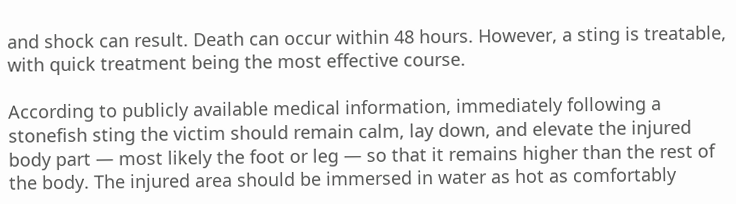and shock can result. Death can occur within 48 hours. However, a sting is treatable, with quick treatment being the most effective course.

According to publicly available medical information, immediately following a stonefish sting the victim should remain calm, lay down, and elevate the injured body part — most likely the foot or leg — so that it remains higher than the rest of the body. The injured area should be immersed in water as hot as comfortably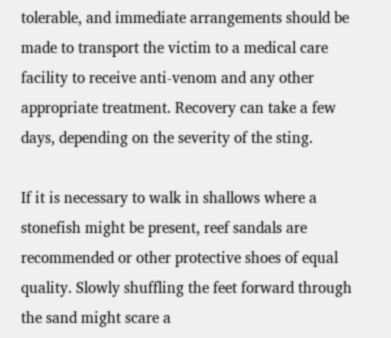tolerable, and immediate arrangements should be made to transport the victim to a medical care facility to receive anti-venom and any other appropriate treatment. Recovery can take a few days, depending on the severity of the sting.

If it is necessary to walk in shallows where a stonefish might be present, reef sandals are recommended or other protective shoes of equal quality. Slowly shuffling the feet forward through the sand might scare a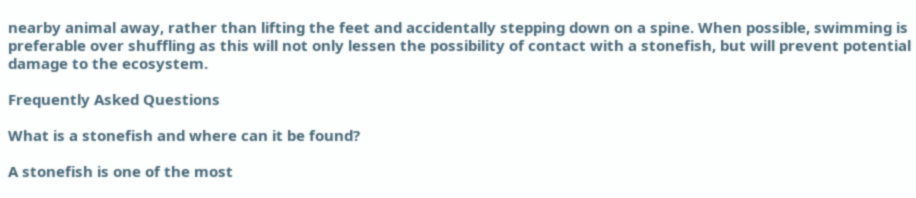nearby animal away, rather than lifting the feet and accidentally stepping down on a spine. When possible, swimming is preferable over shuffling as this will not only lessen the possibility of contact with a stonefish, but will prevent potential damage to the ecosystem.

Frequently Asked Questions

What is a stonefish and where can it be found?

A stonefish is one of the most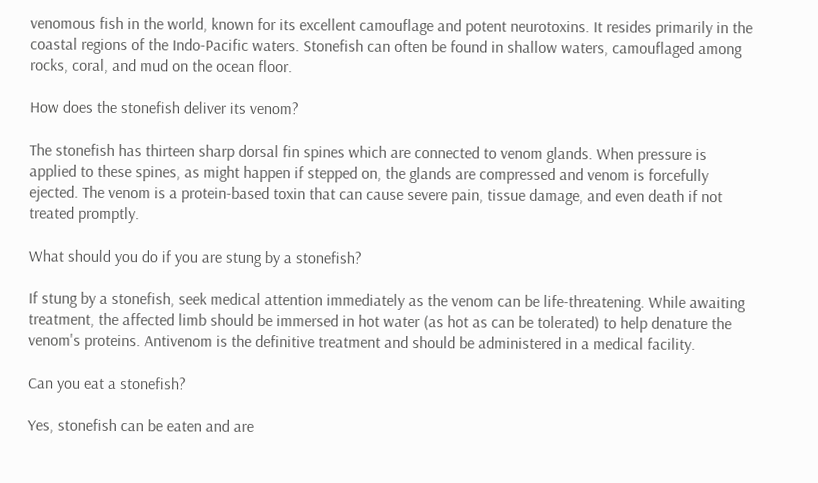venomous fish in the world, known for its excellent camouflage and potent neurotoxins. It resides primarily in the coastal regions of the Indo-Pacific waters. Stonefish can often be found in shallow waters, camouflaged among rocks, coral, and mud on the ocean floor.

How does the stonefish deliver its venom?

The stonefish has thirteen sharp dorsal fin spines which are connected to venom glands. When pressure is applied to these spines, as might happen if stepped on, the glands are compressed and venom is forcefully ejected. The venom is a protein-based toxin that can cause severe pain, tissue damage, and even death if not treated promptly.

What should you do if you are stung by a stonefish?

If stung by a stonefish, seek medical attention immediately as the venom can be life-threatening. While awaiting treatment, the affected limb should be immersed in hot water (as hot as can be tolerated) to help denature the venom's proteins. Antivenom is the definitive treatment and should be administered in a medical facility.

Can you eat a stonefish?

Yes, stonefish can be eaten and are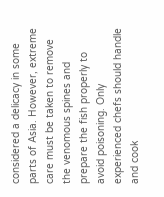considered a delicacy in some parts of Asia. However, extreme care must be taken to remove the venomous spines and prepare the fish properly to avoid poisoning. Only experienced chefs should handle and cook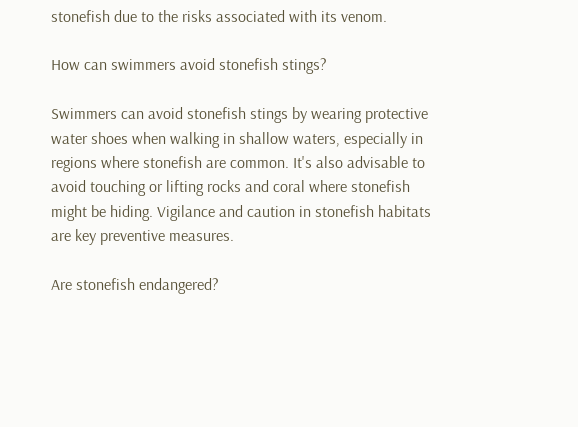stonefish due to the risks associated with its venom.

How can swimmers avoid stonefish stings?

Swimmers can avoid stonefish stings by wearing protective water shoes when walking in shallow waters, especially in regions where stonefish are common. It's also advisable to avoid touching or lifting rocks and coral where stonefish might be hiding. Vigilance and caution in stonefish habitats are key preventive measures.

Are stonefish endangered?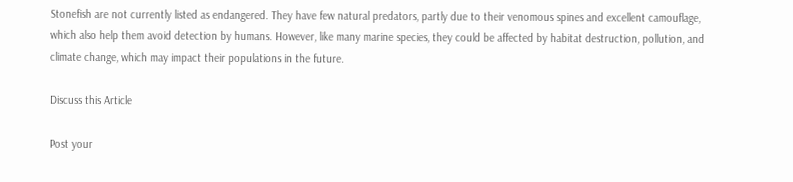Stonefish are not currently listed as endangered. They have few natural predators, partly due to their venomous spines and excellent camouflage, which also help them avoid detection by humans. However, like many marine species, they could be affected by habitat destruction, pollution, and climate change, which may impact their populations in the future.

Discuss this Article

Post your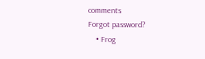comments
Forgot password?
    • Frog